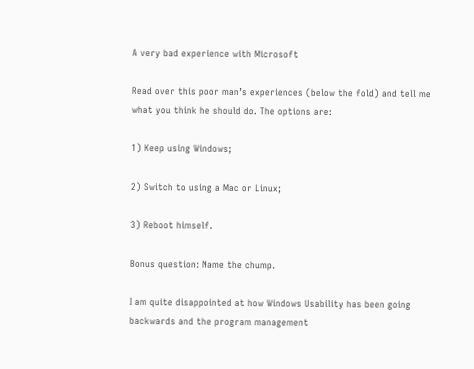A very bad experience with Microsoft

Read over this poor man’s experiences (below the fold) and tell me what you think he should do. The options are:

1) Keep using Windows;

2) Switch to using a Mac or Linux;

3) Reboot himself.

Bonus question: Name the chump.

I am quite disappointed at how Windows Usability has been going backwards and the program management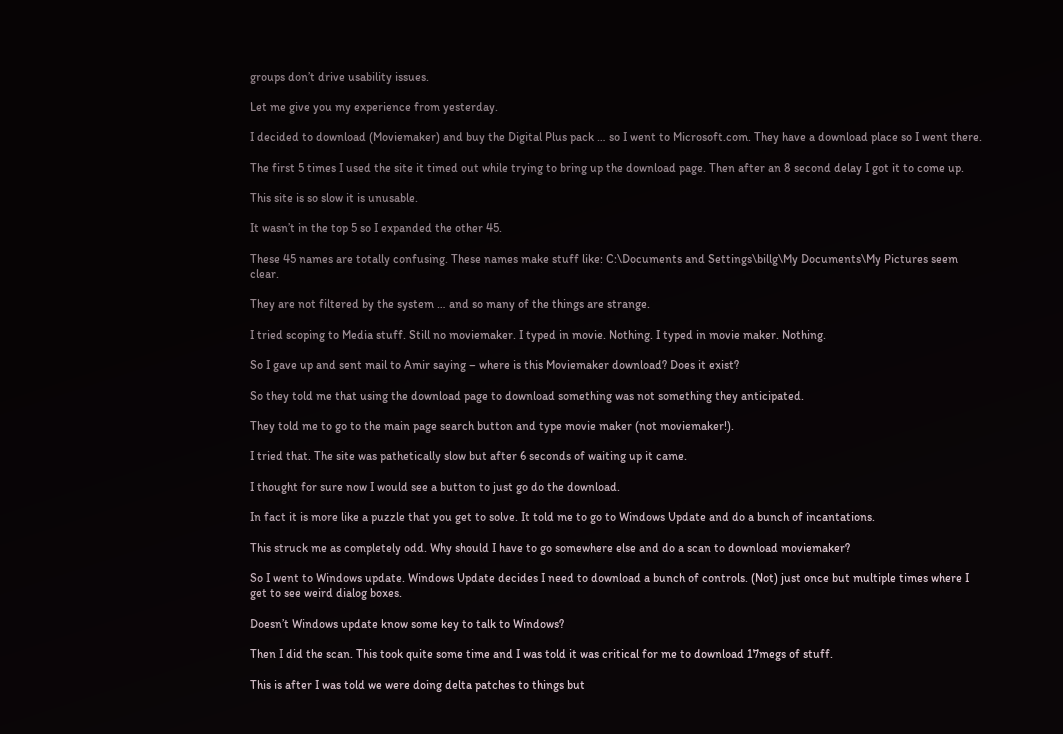groups don’t drive usability issues.

Let me give you my experience from yesterday.

I decided to download (Moviemaker) and buy the Digital Plus pack … so I went to Microsoft.com. They have a download place so I went there.

The first 5 times I used the site it timed out while trying to bring up the download page. Then after an 8 second delay I got it to come up.

This site is so slow it is unusable.

It wasn’t in the top 5 so I expanded the other 45.

These 45 names are totally confusing. These names make stuff like: C:\Documents and Settings\billg\My Documents\My Pictures seem clear.

They are not filtered by the system … and so many of the things are strange.

I tried scoping to Media stuff. Still no moviemaker. I typed in movie. Nothing. I typed in movie maker. Nothing.

So I gave up and sent mail to Amir saying – where is this Moviemaker download? Does it exist?

So they told me that using the download page to download something was not something they anticipated.

They told me to go to the main page search button and type movie maker (not moviemaker!).

I tried that. The site was pathetically slow but after 6 seconds of waiting up it came.

I thought for sure now I would see a button to just go do the download.

In fact it is more like a puzzle that you get to solve. It told me to go to Windows Update and do a bunch of incantations.

This struck me as completely odd. Why should I have to go somewhere else and do a scan to download moviemaker?

So I went to Windows update. Windows Update decides I need to download a bunch of controls. (Not) just once but multiple times where I get to see weird dialog boxes.

Doesn’t Windows update know some key to talk to Windows?

Then I did the scan. This took quite some time and I was told it was critical for me to download 17megs of stuff.

This is after I was told we were doing delta patches to things but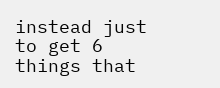instead just to get 6 things that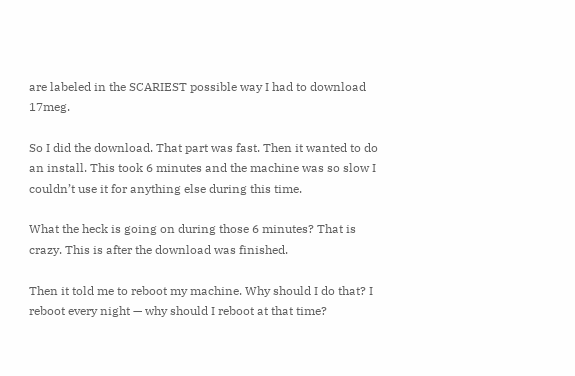are labeled in the SCARIEST possible way I had to download 17meg.

So I did the download. That part was fast. Then it wanted to do an install. This took 6 minutes and the machine was so slow I couldn’t use it for anything else during this time.

What the heck is going on during those 6 minutes? That is crazy. This is after the download was finished.

Then it told me to reboot my machine. Why should I do that? I reboot every night — why should I reboot at that time?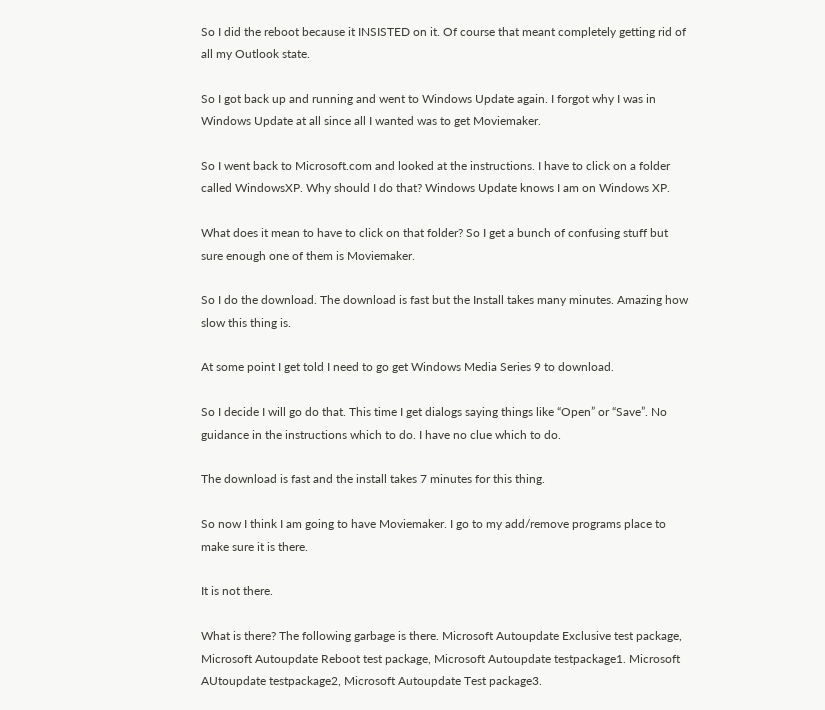So I did the reboot because it INSISTED on it. Of course that meant completely getting rid of all my Outlook state.

So I got back up and running and went to Windows Update again. I forgot why I was in Windows Update at all since all I wanted was to get Moviemaker.

So I went back to Microsoft.com and looked at the instructions. I have to click on a folder called WindowsXP. Why should I do that? Windows Update knows I am on Windows XP.

What does it mean to have to click on that folder? So I get a bunch of confusing stuff but sure enough one of them is Moviemaker.

So I do the download. The download is fast but the Install takes many minutes. Amazing how slow this thing is.

At some point I get told I need to go get Windows Media Series 9 to download.

So I decide I will go do that. This time I get dialogs saying things like “Open” or “Save”. No guidance in the instructions which to do. I have no clue which to do.

The download is fast and the install takes 7 minutes for this thing.

So now I think I am going to have Moviemaker. I go to my add/remove programs place to make sure it is there.

It is not there.

What is there? The following garbage is there. Microsoft Autoupdate Exclusive test package, Microsoft Autoupdate Reboot test package, Microsoft Autoupdate testpackage1. Microsoft AUtoupdate testpackage2, Microsoft Autoupdate Test package3.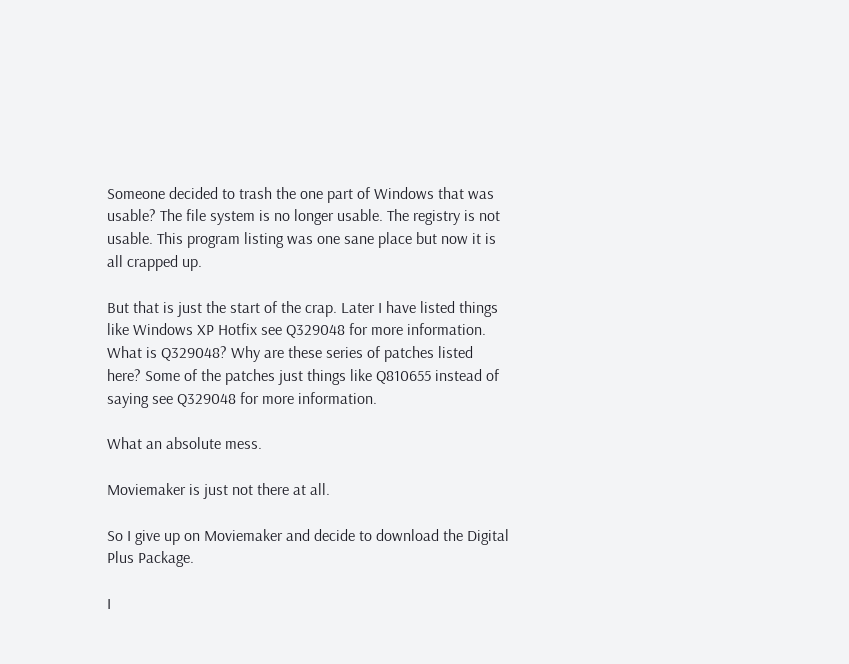Someone decided to trash the one part of Windows that was usable? The file system is no longer usable. The registry is not usable. This program listing was one sane place but now it is all crapped up.

But that is just the start of the crap. Later I have listed things like Windows XP Hotfix see Q329048 for more information. What is Q329048? Why are these series of patches listed here? Some of the patches just things like Q810655 instead of saying see Q329048 for more information.

What an absolute mess.

Moviemaker is just not there at all.

So I give up on Moviemaker and decide to download the Digital Plus Package.

I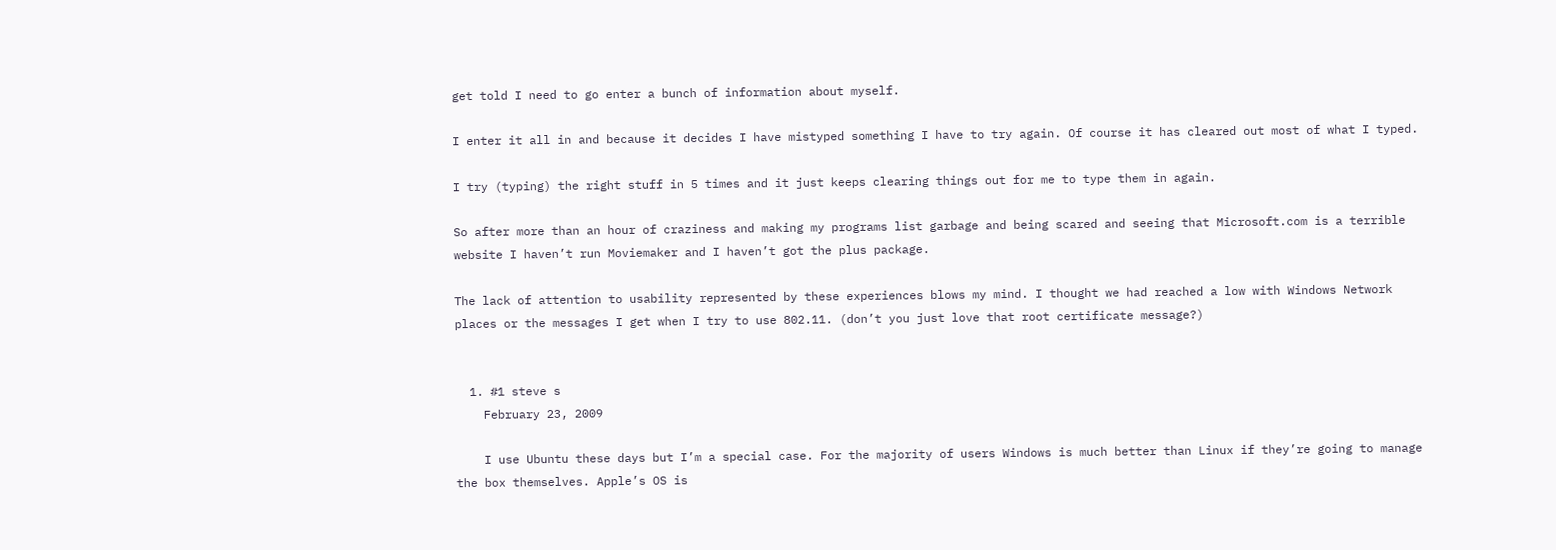get told I need to go enter a bunch of information about myself.

I enter it all in and because it decides I have mistyped something I have to try again. Of course it has cleared out most of what I typed.

I try (typing) the right stuff in 5 times and it just keeps clearing things out for me to type them in again.

So after more than an hour of craziness and making my programs list garbage and being scared and seeing that Microsoft.com is a terrible website I haven’t run Moviemaker and I haven’t got the plus package.

The lack of attention to usability represented by these experiences blows my mind. I thought we had reached a low with Windows Network places or the messages I get when I try to use 802.11. (don’t you just love that root certificate message?)


  1. #1 steve s
    February 23, 2009

    I use Ubuntu these days but I’m a special case. For the majority of users Windows is much better than Linux if they’re going to manage the box themselves. Apple’s OS is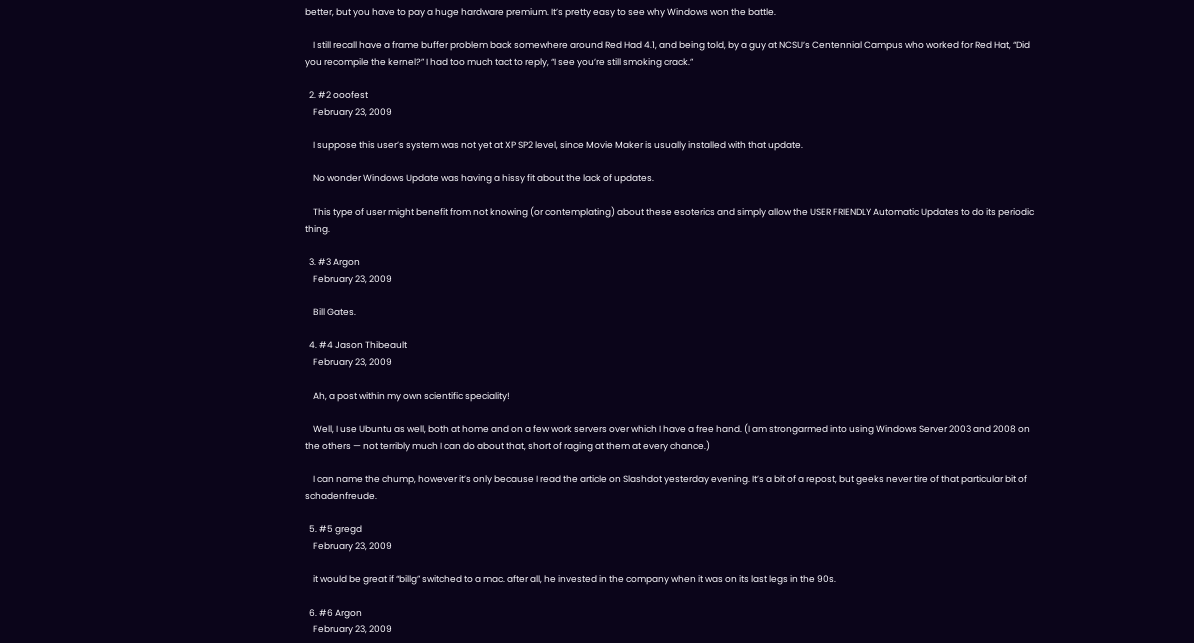better, but you have to pay a huge hardware premium. It’s pretty easy to see why Windows won the battle.

    I still recall have a frame buffer problem back somewhere around Red Had 4.1, and being told, by a guy at NCSU’s Centennial Campus who worked for Red Hat, “Did you recompile the kernel?” I had too much tact to reply, “I see you’re still smoking crack.”

  2. #2 ooofest
    February 23, 2009

    I suppose this user’s system was not yet at XP SP2 level, since Movie Maker is usually installed with that update.

    No wonder Windows Update was having a hissy fit about the lack of updates.

    This type of user might benefit from not knowing (or contemplating) about these esoterics and simply allow the USER FRIENDLY Automatic Updates to do its periodic thing.

  3. #3 Argon
    February 23, 2009

    Bill Gates.

  4. #4 Jason Thibeault
    February 23, 2009

    Ah, a post within my own scientific speciality!

    Well, I use Ubuntu as well, both at home and on a few work servers over which I have a free hand. (I am strongarmed into using Windows Server 2003 and 2008 on the others — not terribly much I can do about that, short of raging at them at every chance.)

    I can name the chump, however it’s only because I read the article on Slashdot yesterday evening. It’s a bit of a repost, but geeks never tire of that particular bit of schadenfreude.

  5. #5 gregd
    February 23, 2009

    it would be great if “billg” switched to a mac. after all, he invested in the company when it was on its last legs in the 90s.

  6. #6 Argon
    February 23, 2009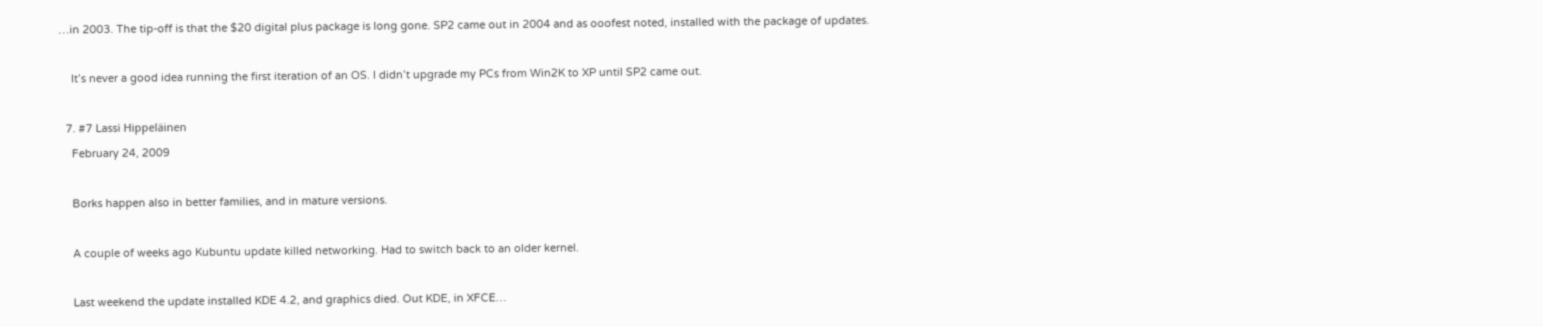…in 2003. The tip-off is that the $20 digital plus package is long gone. SP2 came out in 2004 and as ooofest noted, installed with the package of updates.

    It’s never a good idea running the first iteration of an OS. I didn’t upgrade my PCs from Win2K to XP until SP2 came out.

  7. #7 Lassi Hippeläinen
    February 24, 2009

    Borks happen also in better families, and in mature versions.

    A couple of weeks ago Kubuntu update killed networking. Had to switch back to an older kernel.

    Last weekend the update installed KDE 4.2, and graphics died. Out KDE, in XFCE…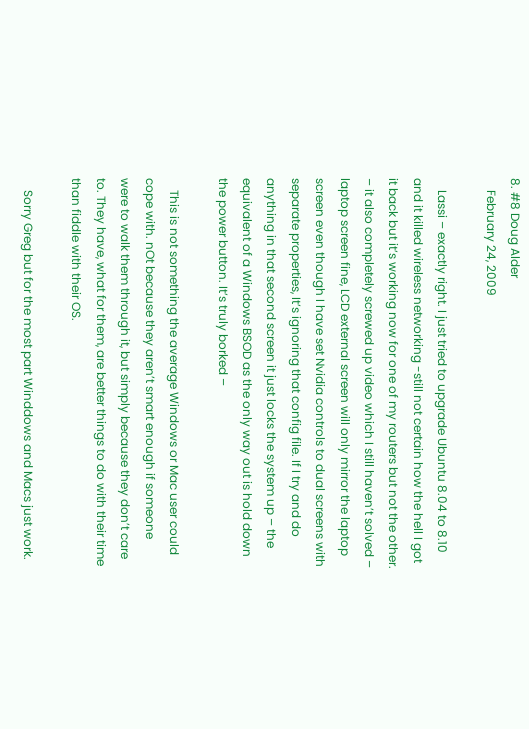8. #8 Doug Alder
    February 24, 2009

    Lassi – exactly right. I just tried to upgrade Ubuntu 8.04 to 8.10 and it killed wireless networking -still not certain how the hell I got it back but it’s working now for one of my routers but not the other. – it also completely screwed up video which I still haven’t solved – laptop screen fine, LCD external screen will only mirror the laptop screen even though I have set Nvidia controls to dual screens with separate properties, It’s ignoring that config file. If I try and do anything in that second screen it just locks the system up – the equivalent of a Windows BSOD as the only way out is hold down the power button. It’s truly borked –

    This is not something the average Windows or Mac user could cope with. nOt because they aren’t smart enough if someone were to walk them through it, but simply because they don’t care to. They have, what for them, are better things to do with their time than fiddle with their OS.

    Sorry Greg but for the most part Winddows and Macs just work.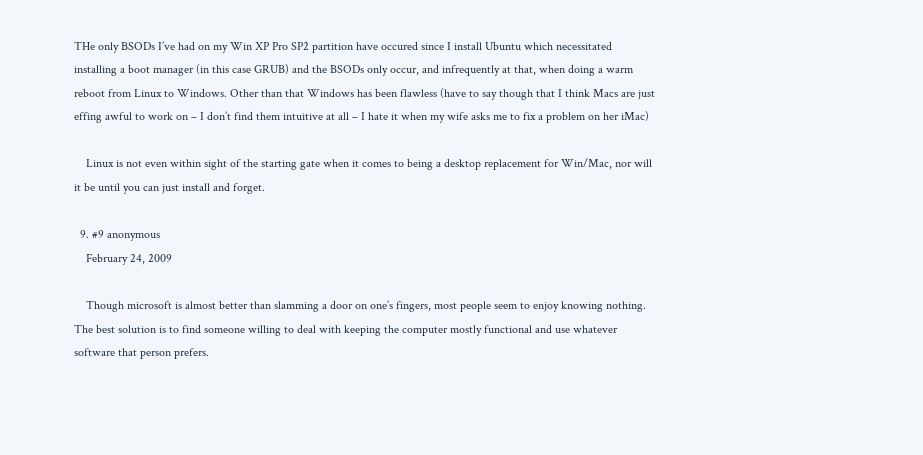THe only BSODs I’ve had on my Win XP Pro SP2 partition have occured since I install Ubuntu which necessitated installing a boot manager (in this case GRUB) and the BSODs only occur, and infrequently at that, when doing a warm reboot from Linux to Windows. Other than that Windows has been flawless (have to say though that I think Macs are just effing awful to work on – I don’t find them intuitive at all – I hate it when my wife asks me to fix a problem on her iMac)

    Linux is not even within sight of the starting gate when it comes to being a desktop replacement for Win/Mac, nor will it be until you can just install and forget.

  9. #9 anonymous
    February 24, 2009

    Though microsoft is almost better than slamming a door on one’s fingers, most people seem to enjoy knowing nothing. The best solution is to find someone willing to deal with keeping the computer mostly functional and use whatever software that person prefers.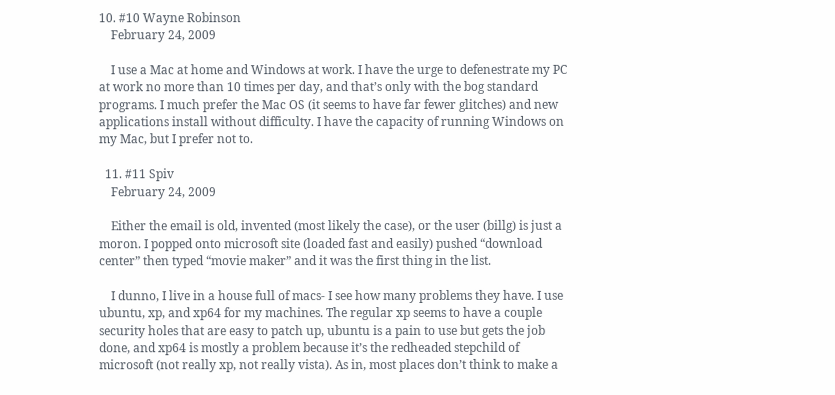10. #10 Wayne Robinson
    February 24, 2009

    I use a Mac at home and Windows at work. I have the urge to defenestrate my PC at work no more than 10 times per day, and that’s only with the bog standard programs. I much prefer the Mac OS (it seems to have far fewer glitches) and new applications install without difficulty. I have the capacity of running Windows on my Mac, but I prefer not to.

  11. #11 Spiv
    February 24, 2009

    Either the email is old, invented (most likely the case), or the user (billg) is just a moron. I popped onto microsoft site (loaded fast and easily) pushed “download center” then typed “movie maker” and it was the first thing in the list.

    I dunno, I live in a house full of macs- I see how many problems they have. I use ubuntu, xp, and xp64 for my machines. The regular xp seems to have a couple security holes that are easy to patch up, ubuntu is a pain to use but gets the job done, and xp64 is mostly a problem because it’s the redheaded stepchild of microsoft (not really xp, not really vista). As in, most places don’t think to make a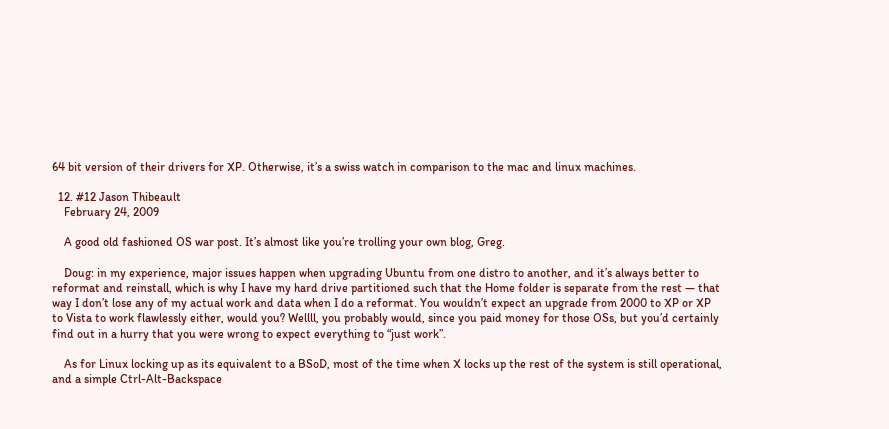64 bit version of their drivers for XP. Otherwise, it’s a swiss watch in comparison to the mac and linux machines.

  12. #12 Jason Thibeault
    February 24, 2009

    A good old fashioned OS war post. It’s almost like you’re trolling your own blog, Greg.

    Doug: in my experience, major issues happen when upgrading Ubuntu from one distro to another, and it’s always better to reformat and reinstall, which is why I have my hard drive partitioned such that the Home folder is separate from the rest — that way I don’t lose any of my actual work and data when I do a reformat. You wouldn’t expect an upgrade from 2000 to XP or XP to Vista to work flawlessly either, would you? Wellll, you probably would, since you paid money for those OSs, but you’d certainly find out in a hurry that you were wrong to expect everything to “just work”.

    As for Linux locking up as its equivalent to a BSoD, most of the time when X locks up the rest of the system is still operational, and a simple Ctrl-Alt-Backspace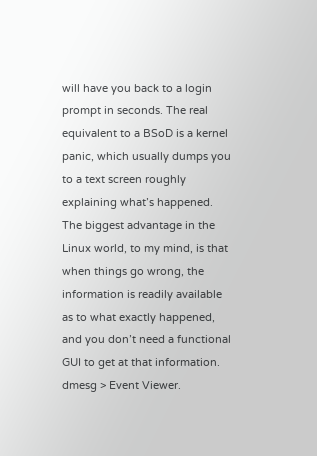will have you back to a login prompt in seconds. The real equivalent to a BSoD is a kernel panic, which usually dumps you to a text screen roughly explaining what’s happened. The biggest advantage in the Linux world, to my mind, is that when things go wrong, the information is readily available as to what exactly happened, and you don’t need a functional GUI to get at that information. dmesg > Event Viewer.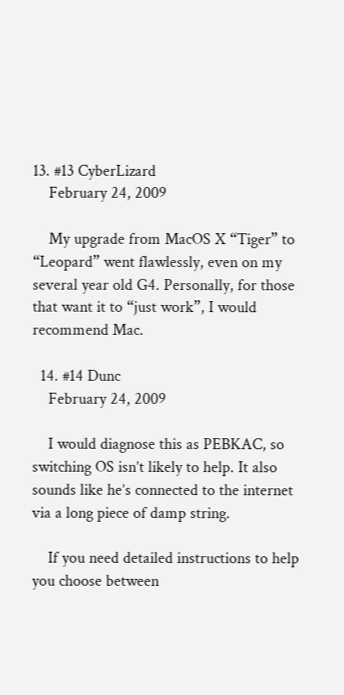13. #13 CyberLizard
    February 24, 2009

    My upgrade from MacOS X “Tiger” to “Leopard” went flawlessly, even on my several year old G4. Personally, for those that want it to “just work”, I would recommend Mac.

  14. #14 Dunc
    February 24, 2009

    I would diagnose this as PEBKAC, so switching OS isn’t likely to help. It also sounds like he’s connected to the internet via a long piece of damp string.

    If you need detailed instructions to help you choose between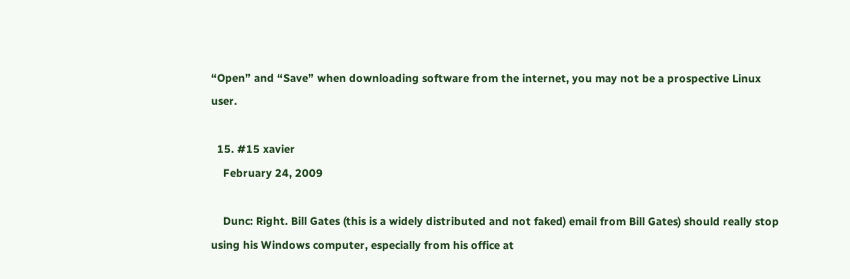“Open” and “Save” when downloading software from the internet, you may not be a prospective Linux user.

  15. #15 xavier
    February 24, 2009

    Dunc: Right. Bill Gates (this is a widely distributed and not faked) email from Bill Gates) should really stop using his Windows computer, especially from his office at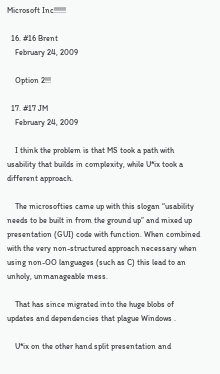Microsoft Inc!!!!!!

  16. #16 Brent
    February 24, 2009

    Option 2!!!

  17. #17 JM
    February 24, 2009

    I think the problem is that MS took a path with usability that builds in complexity, while U*ix took a different approach.

    The microsofties came up with this slogan “usability needs to be built in from the ground up” and mixed up presentation (GUI) code with function. When combined with the very non-structured approach necessary when using non-OO languages (such as C) this lead to an unholy, unmanageable mess.

    That has since migrated into the huge blobs of updates and dependencies that plague Windows .

    U*ix on the other hand split presentation and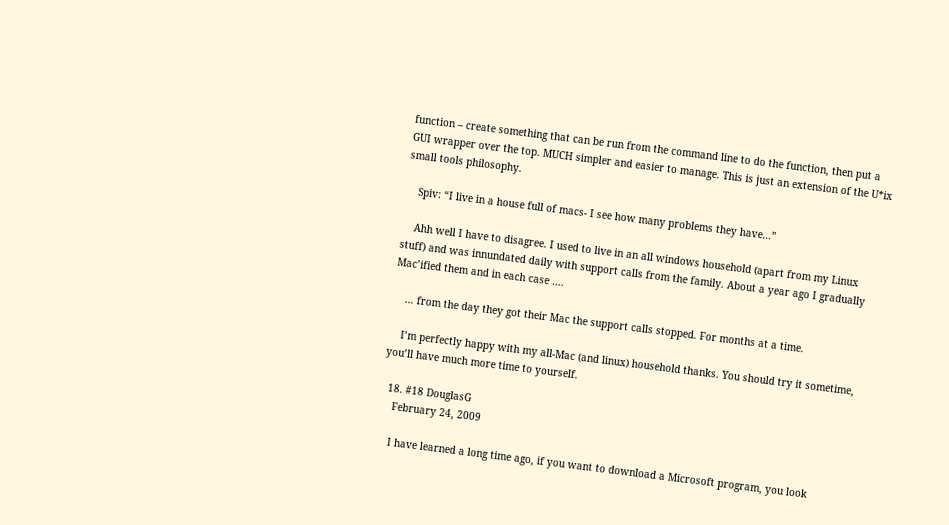function – create something that can be run from the command line to do the function, then put a GUI wrapper over the top. MUCH simpler and easier to manage. This is just an extension of the U*ix small tools philosophy.

    Spiv: “I live in a house full of macs- I see how many problems they have…”

    Ahh well I have to disagree. I used to live in an all windows household (apart from my Linux stuff) and was innundated daily with support calls from the family. About a year ago I gradually Mac’ified them and in each case ….

    … from the day they got their Mac the support calls stopped. For months at a time.

    I’m perfectly happy with my all-Mac (and linux) household thanks. You should try it sometime, you’ll have much more time to yourself.

  18. #18 DouglasG
    February 24, 2009

    I have learned a long time ago, if you want to download a Microsoft program, you look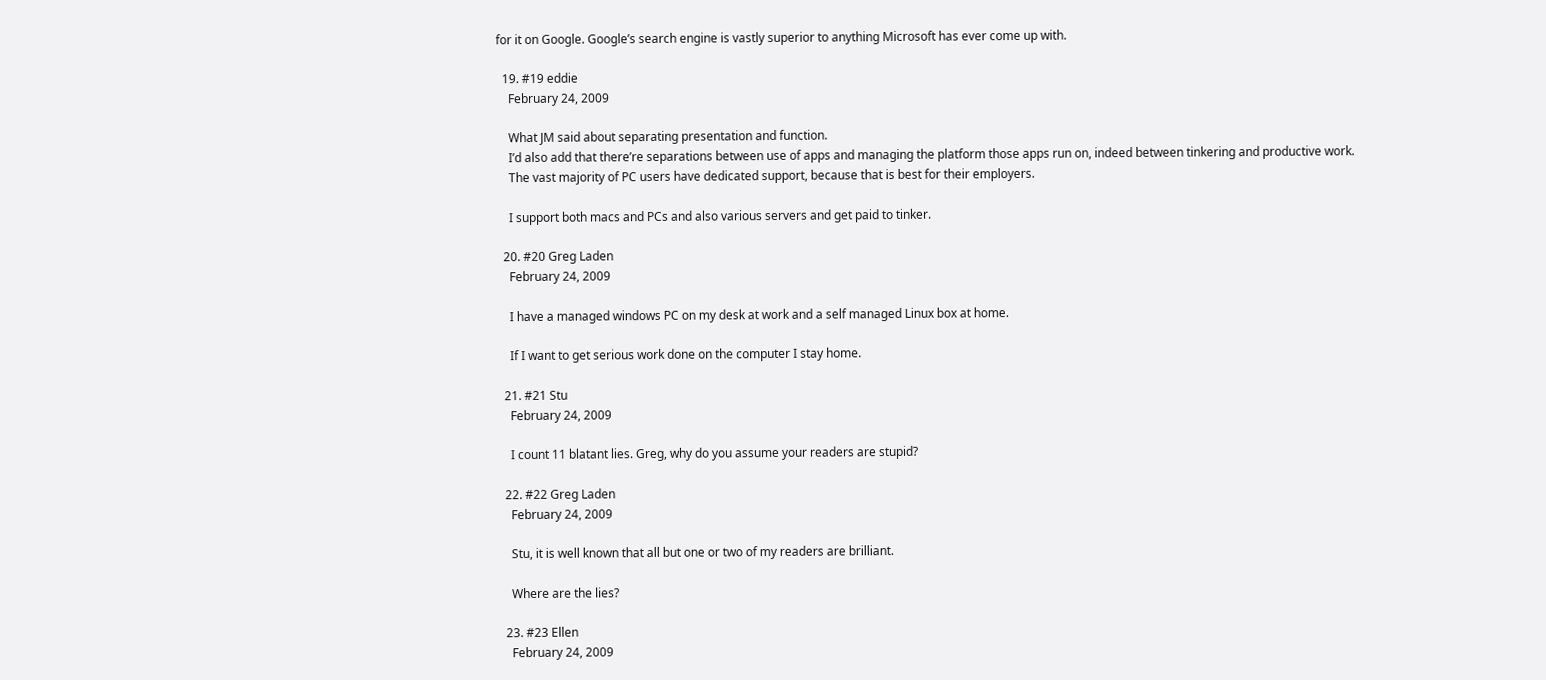for it on Google. Google’s search engine is vastly superior to anything Microsoft has ever come up with.

  19. #19 eddie
    February 24, 2009

    What JM said about separating presentation and function.
    I’d also add that there’re separations between use of apps and managing the platform those apps run on, indeed between tinkering and productive work.
    The vast majority of PC users have dedicated support, because that is best for their employers.

    I support both macs and PCs and also various servers and get paid to tinker.

  20. #20 Greg Laden
    February 24, 2009

    I have a managed windows PC on my desk at work and a self managed Linux box at home.

    If I want to get serious work done on the computer I stay home.

  21. #21 Stu
    February 24, 2009

    I count 11 blatant lies. Greg, why do you assume your readers are stupid?

  22. #22 Greg Laden
    February 24, 2009

    Stu, it is well known that all but one or two of my readers are brilliant.

    Where are the lies?

  23. #23 Ellen
    February 24, 2009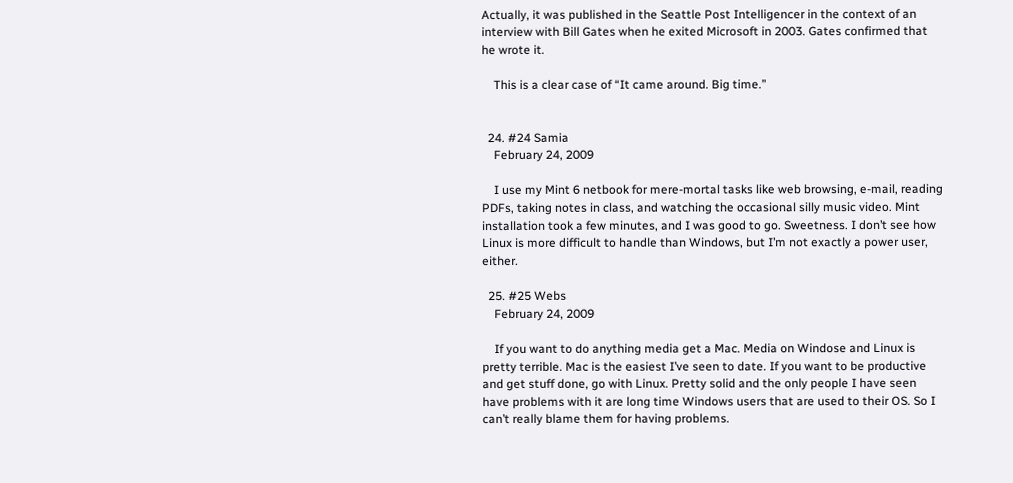Actually, it was published in the Seattle Post Intelligencer in the context of an interview with Bill Gates when he exited Microsoft in 2003. Gates confirmed that he wrote it.

    This is a clear case of “It came around. Big time.”


  24. #24 Samia
    February 24, 2009

    I use my Mint 6 netbook for mere-mortal tasks like web browsing, e-mail, reading PDFs, taking notes in class, and watching the occasional silly music video. Mint installation took a few minutes, and I was good to go. Sweetness. I don’t see how Linux is more difficult to handle than Windows, but I’m not exactly a power user, either.

  25. #25 Webs
    February 24, 2009

    If you want to do anything media get a Mac. Media on Windose and Linux is pretty terrible. Mac is the easiest I’ve seen to date. If you want to be productive and get stuff done, go with Linux. Pretty solid and the only people I have seen have problems with it are long time Windows users that are used to their OS. So I can’t really blame them for having problems.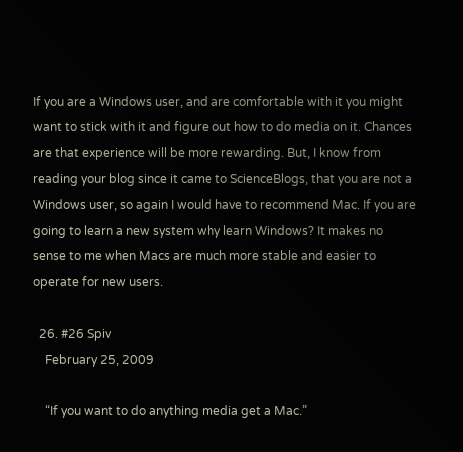If you are a Windows user, and are comfortable with it you might want to stick with it and figure out how to do media on it. Chances are that experience will be more rewarding. But, I know from reading your blog since it came to ScienceBlogs, that you are not a Windows user, so again I would have to recommend Mac. If you are going to learn a new system why learn Windows? It makes no sense to me when Macs are much more stable and easier to operate for new users.

  26. #26 Spiv
    February 25, 2009

    “If you want to do anything media get a Mac.”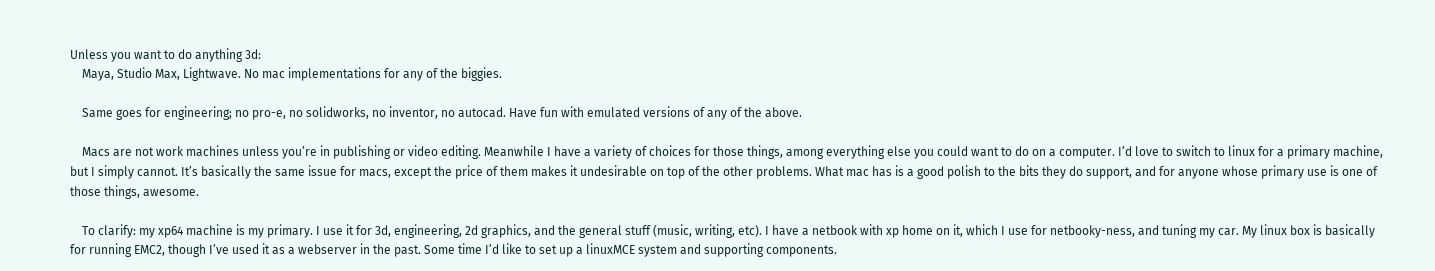Unless you want to do anything 3d:
    Maya, Studio Max, Lightwave. No mac implementations for any of the biggies.

    Same goes for engineering; no pro-e, no solidworks, no inventor, no autocad. Have fun with emulated versions of any of the above.

    Macs are not work machines unless you’re in publishing or video editing. Meanwhile I have a variety of choices for those things, among everything else you could want to do on a computer. I’d love to switch to linux for a primary machine, but I simply cannot. It’s basically the same issue for macs, except the price of them makes it undesirable on top of the other problems. What mac has is a good polish to the bits they do support, and for anyone whose primary use is one of those things, awesome.

    To clarify: my xp64 machine is my primary. I use it for 3d, engineering, 2d graphics, and the general stuff (music, writing, etc). I have a netbook with xp home on it, which I use for netbooky-ness, and tuning my car. My linux box is basically for running EMC2, though I’ve used it as a webserver in the past. Some time I’d like to set up a linuxMCE system and supporting components.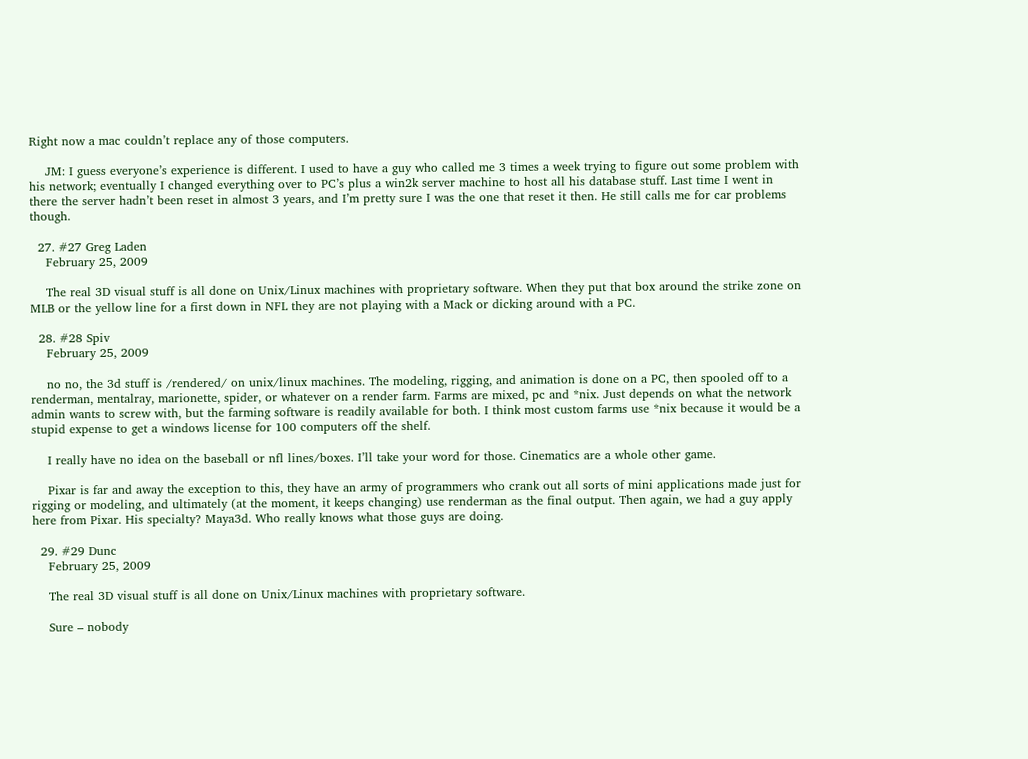Right now a mac couldn’t replace any of those computers.

    JM: I guess everyone’s experience is different. I used to have a guy who called me 3 times a week trying to figure out some problem with his network; eventually I changed everything over to PC’s plus a win2k server machine to host all his database stuff. Last time I went in there the server hadn’t been reset in almost 3 years, and I’m pretty sure I was the one that reset it then. He still calls me for car problems though.

  27. #27 Greg Laden
    February 25, 2009

    The real 3D visual stuff is all done on Unix/Linux machines with proprietary software. When they put that box around the strike zone on MLB or the yellow line for a first down in NFL they are not playing with a Mack or dicking around with a PC.

  28. #28 Spiv
    February 25, 2009

    no no, the 3d stuff is /rendered/ on unix/linux machines. The modeling, rigging, and animation is done on a PC, then spooled off to a renderman, mentalray, marionette, spider, or whatever on a render farm. Farms are mixed, pc and *nix. Just depends on what the network admin wants to screw with, but the farming software is readily available for both. I think most custom farms use *nix because it would be a stupid expense to get a windows license for 100 computers off the shelf.

    I really have no idea on the baseball or nfl lines/boxes. I’ll take your word for those. Cinematics are a whole other game.

    Pixar is far and away the exception to this, they have an army of programmers who crank out all sorts of mini applications made just for rigging or modeling, and ultimately (at the moment, it keeps changing) use renderman as the final output. Then again, we had a guy apply here from Pixar. His specialty? Maya3d. Who really knows what those guys are doing.

  29. #29 Dunc
    February 25, 2009

    The real 3D visual stuff is all done on Unix/Linux machines with proprietary software.

    Sure – nobody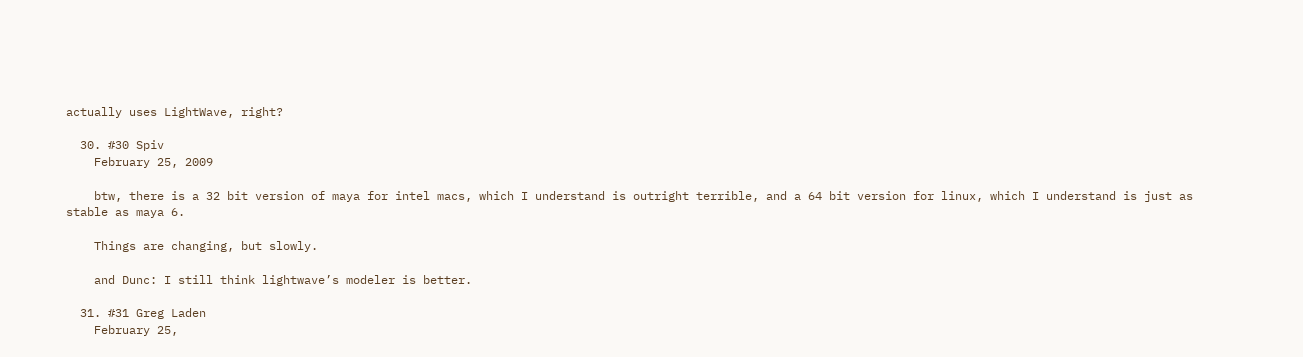actually uses LightWave, right?

  30. #30 Spiv
    February 25, 2009

    btw, there is a 32 bit version of maya for intel macs, which I understand is outright terrible, and a 64 bit version for linux, which I understand is just as stable as maya 6.

    Things are changing, but slowly.

    and Dunc: I still think lightwave’s modeler is better.

  31. #31 Greg Laden
    February 25,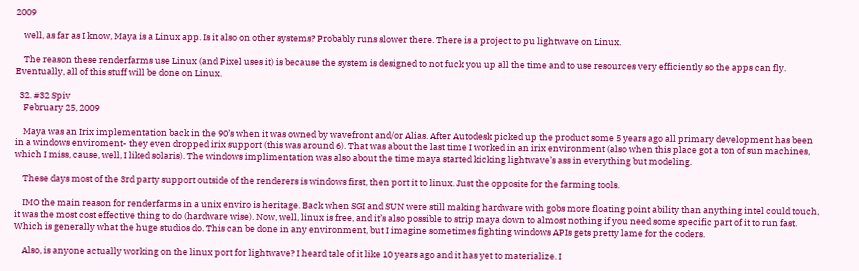2009

    well, as far as I know, Maya is a Linux app. Is it also on other systems? Probably runs slower there. There is a project to pu lightwave on Linux.

    The reason these renderfarms use Linux (and Pixel uses it) is because the system is designed to not fuck you up all the time and to use resources very efficiently so the apps can fly. Eventually, all of this stuff will be done on Linux.

  32. #32 Spiv
    February 25, 2009

    Maya was an Irix implementation back in the 90’s when it was owned by wavefront and/or Alias. After Autodesk picked up the product some 5 years ago all primary development has been in a windows enviroment- they even dropped irix support (this was around 6). That was about the last time I worked in an irix environment (also when this place got a ton of sun machines, which I miss, cause, well, I liked solaris). The windows implimentation was also about the time maya started kicking lightwave’s ass in everything but modeling.

    These days most of the 3rd party support outside of the renderers is windows first, then port it to linux. Just the opposite for the farming tools.

    IMO the main reason for renderfarms in a unix enviro is heritage. Back when SGI and SUN were still making hardware with gobs more floating point ability than anything intel could touch, it was the most cost effective thing to do (hardware wise). Now, well, linux is free, and it’s also possible to strip maya down to almost nothing if you need some specific part of it to run fast. Which is generally what the huge studios do. This can be done in any environment, but I imagine sometimes fighting windows APIs gets pretty lame for the coders.

    Also, is anyone actually working on the linux port for lightwave? I heard tale of it like 10 years ago and it has yet to materialize. I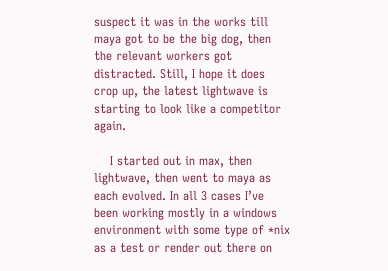suspect it was in the works till maya got to be the big dog, then the relevant workers got distracted. Still, I hope it does crop up, the latest lightwave is starting to look like a competitor again.

    I started out in max, then lightwave, then went to maya as each evolved. In all 3 cases I’ve been working mostly in a windows environment with some type of *nix as a test or render out there on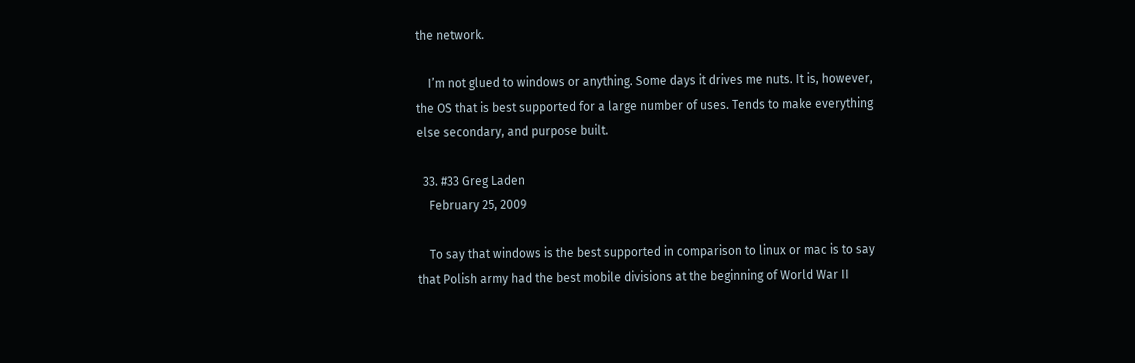the network.

    I’m not glued to windows or anything. Some days it drives me nuts. It is, however, the OS that is best supported for a large number of uses. Tends to make everything else secondary, and purpose built.

  33. #33 Greg Laden
    February 25, 2009

    To say that windows is the best supported in comparison to linux or mac is to say that Polish army had the best mobile divisions at the beginning of World War II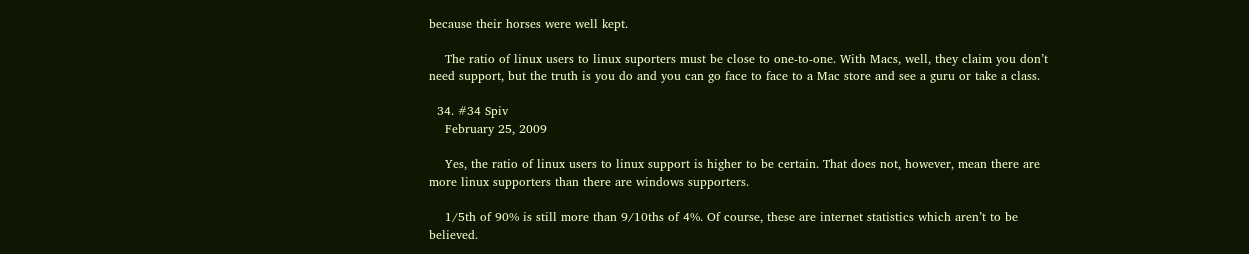because their horses were well kept.

    The ratio of linux users to linux suporters must be close to one-to-one. With Macs, well, they claim you don’t need support, but the truth is you do and you can go face to face to a Mac store and see a guru or take a class.

  34. #34 Spiv
    February 25, 2009

    Yes, the ratio of linux users to linux support is higher to be certain. That does not, however, mean there are more linux supporters than there are windows supporters.

    1/5th of 90% is still more than 9/10ths of 4%. Of course, these are internet statistics which aren’t to be believed.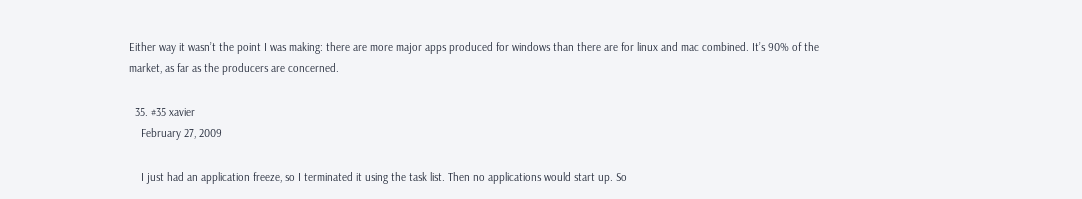Either way it wasn’t the point I was making: there are more major apps produced for windows than there are for linux and mac combined. It’s 90% of the market, as far as the producers are concerned.

  35. #35 xavier
    February 27, 2009

    I just had an application freeze, so I terminated it using the task list. Then no applications would start up. So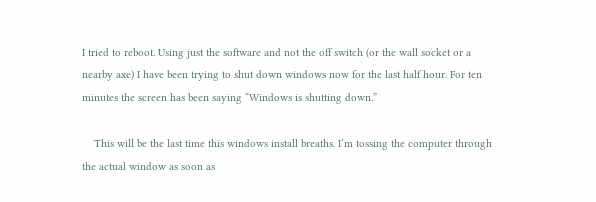I tried to reboot. Using just the software and not the off switch (or the wall socket or a nearby axe) I have been trying to shut down windows now for the last half hour. For ten minutes the screen has been saying “Windows is shutting down.”

    This will be the last time this windows install breaths. I’m tossing the computer through the actual window as soon as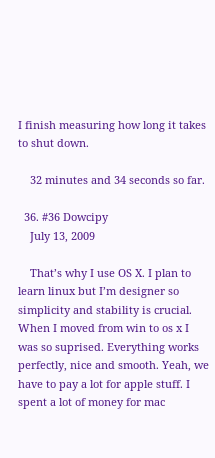I finish measuring how long it takes to shut down.

    32 minutes and 34 seconds so far.

  36. #36 Dowcipy
    July 13, 2009

    That’s why I use OS X. I plan to learn linux but I’m designer so simplicity and stability is crucial. When I moved from win to os x I was so suprised. Everything works perfectly, nice and smooth. Yeah, we have to pay a lot for apple stuff. I spent a lot of money for mac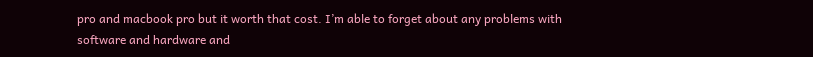pro and macbook pro but it worth that cost. I’m able to forget about any problems with software and hardware and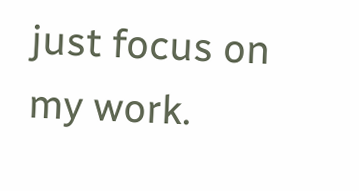just focus on my work.